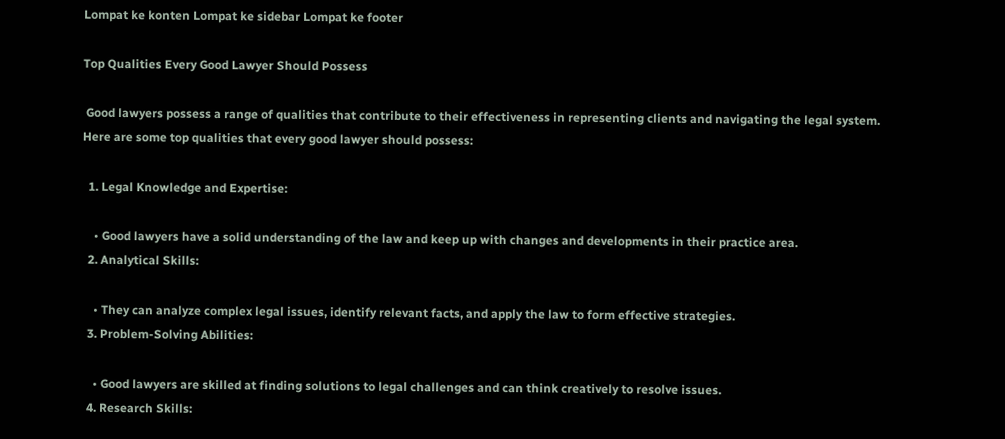Lompat ke konten Lompat ke sidebar Lompat ke footer

Top Qualities Every Good Lawyer Should Possess

 Good lawyers possess a range of qualities that contribute to their effectiveness in representing clients and navigating the legal system. Here are some top qualities that every good lawyer should possess:

  1. Legal Knowledge and Expertise:

    • Good lawyers have a solid understanding of the law and keep up with changes and developments in their practice area.
  2. Analytical Skills:

    • They can analyze complex legal issues, identify relevant facts, and apply the law to form effective strategies.
  3. Problem-Solving Abilities:

    • Good lawyers are skilled at finding solutions to legal challenges and can think creatively to resolve issues.
  4. Research Skills: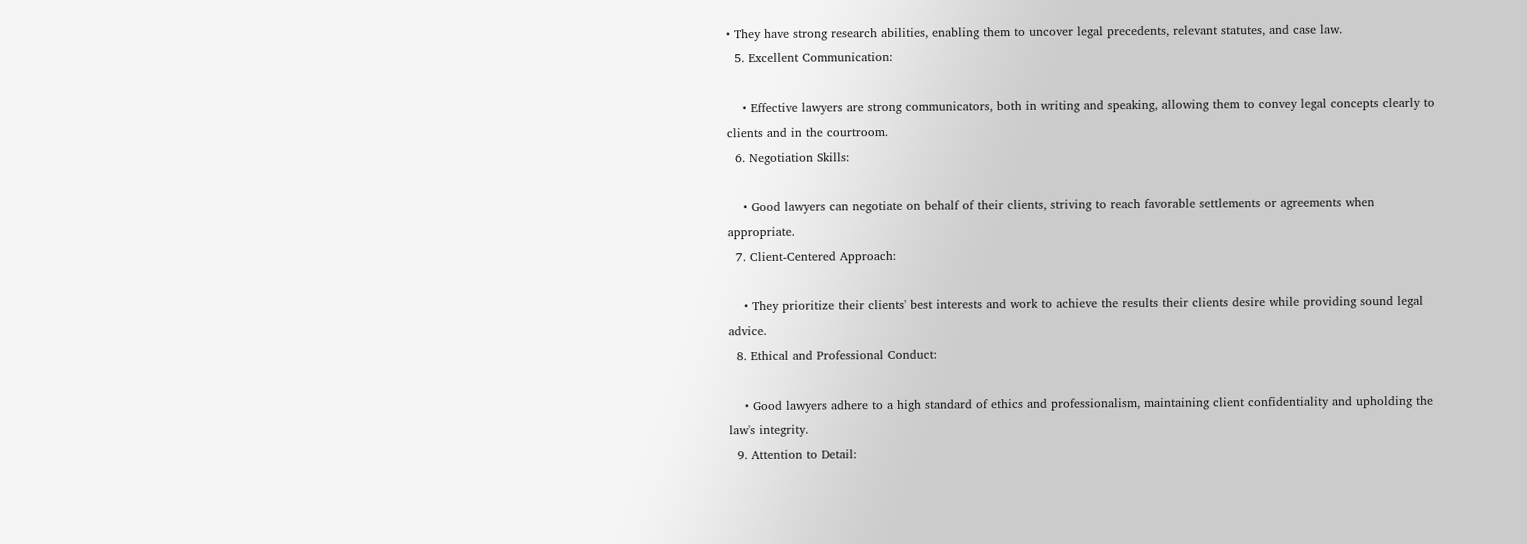• They have strong research abilities, enabling them to uncover legal precedents, relevant statutes, and case law.
  5. Excellent Communication:

    • Effective lawyers are strong communicators, both in writing and speaking, allowing them to convey legal concepts clearly to clients and in the courtroom.
  6. Negotiation Skills:

    • Good lawyers can negotiate on behalf of their clients, striving to reach favorable settlements or agreements when appropriate.
  7. Client-Centered Approach:

    • They prioritize their clients' best interests and work to achieve the results their clients desire while providing sound legal advice.
  8. Ethical and Professional Conduct:

    • Good lawyers adhere to a high standard of ethics and professionalism, maintaining client confidentiality and upholding the law's integrity.
  9. Attention to Detail: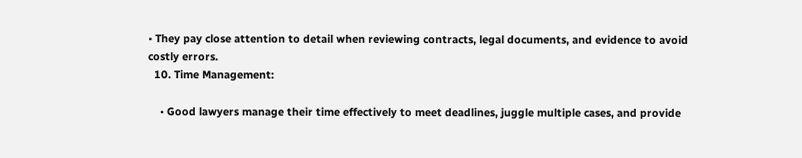• They pay close attention to detail when reviewing contracts, legal documents, and evidence to avoid costly errors.
  10. Time Management:

    • Good lawyers manage their time effectively to meet deadlines, juggle multiple cases, and provide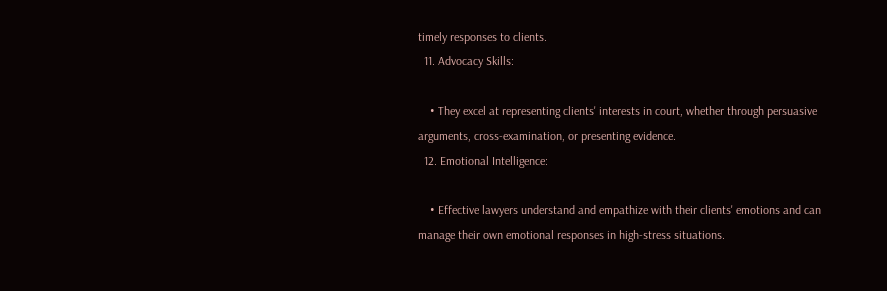timely responses to clients.
  11. Advocacy Skills:

    • They excel at representing clients' interests in court, whether through persuasive arguments, cross-examination, or presenting evidence.
  12. Emotional Intelligence:

    • Effective lawyers understand and empathize with their clients' emotions and can manage their own emotional responses in high-stress situations.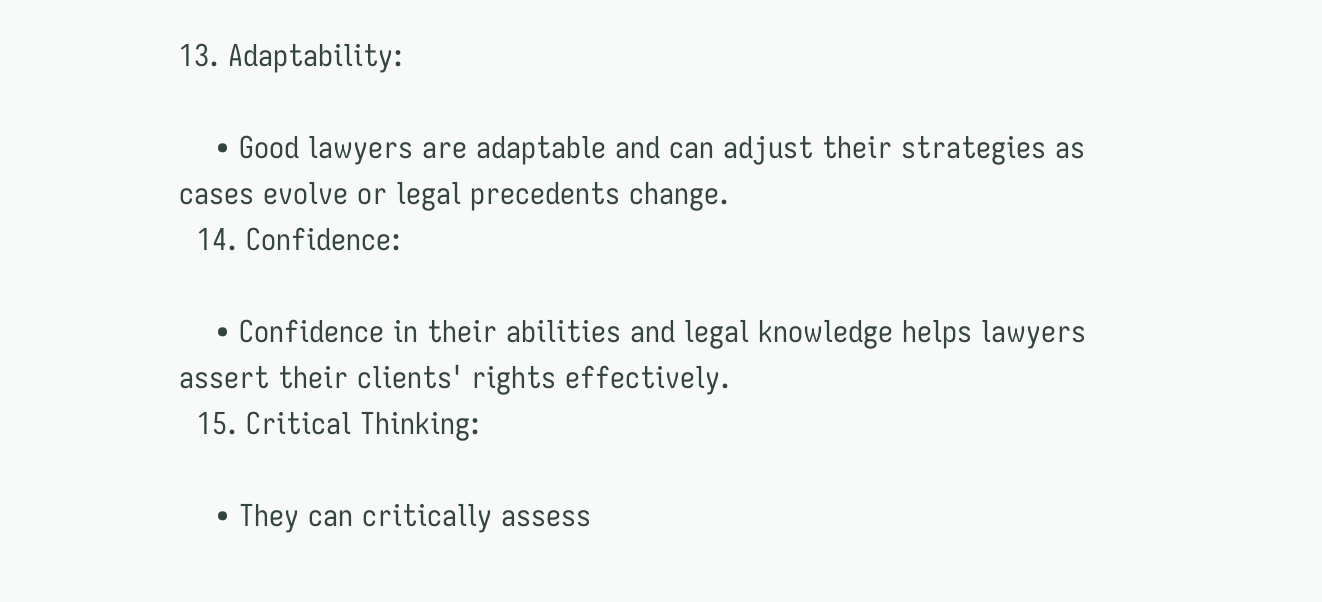13. Adaptability:

    • Good lawyers are adaptable and can adjust their strategies as cases evolve or legal precedents change.
  14. Confidence:

    • Confidence in their abilities and legal knowledge helps lawyers assert their clients' rights effectively.
  15. Critical Thinking:

    • They can critically assess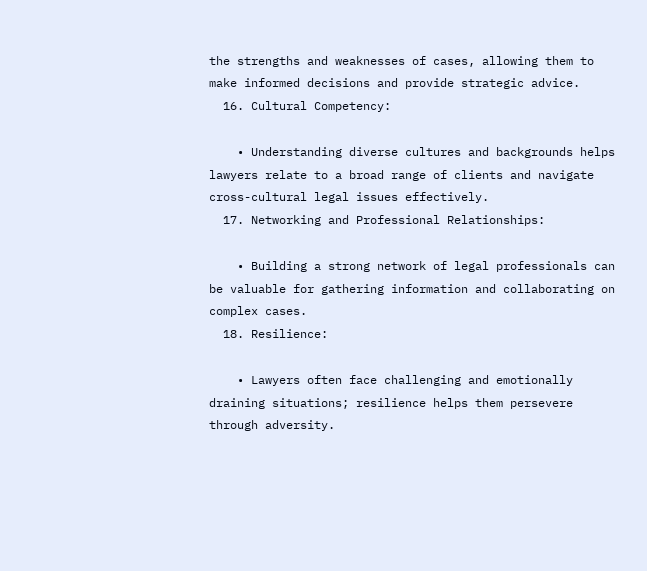the strengths and weaknesses of cases, allowing them to make informed decisions and provide strategic advice.
  16. Cultural Competency:

    • Understanding diverse cultures and backgrounds helps lawyers relate to a broad range of clients and navigate cross-cultural legal issues effectively.
  17. Networking and Professional Relationships:

    • Building a strong network of legal professionals can be valuable for gathering information and collaborating on complex cases.
  18. Resilience:

    • Lawyers often face challenging and emotionally draining situations; resilience helps them persevere through adversity.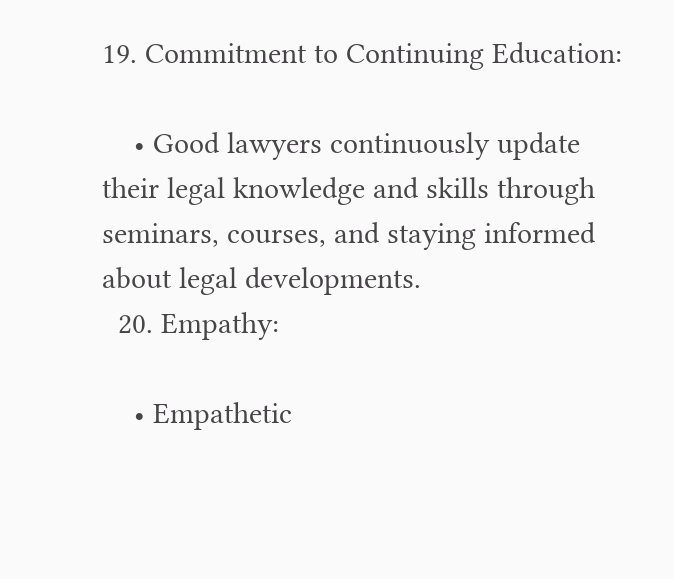19. Commitment to Continuing Education:

    • Good lawyers continuously update their legal knowledge and skills through seminars, courses, and staying informed about legal developments.
  20. Empathy:

    • Empathetic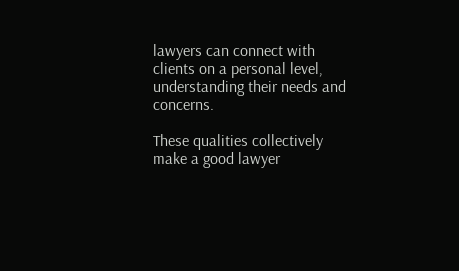lawyers can connect with clients on a personal level, understanding their needs and concerns.

These qualities collectively make a good lawyer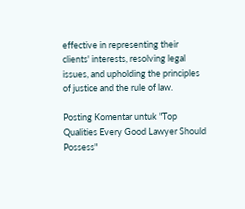effective in representing their clients' interests, resolving legal issues, and upholding the principles of justice and the rule of law.

Posting Komentar untuk "Top Qualities Every Good Lawyer Should Possess"